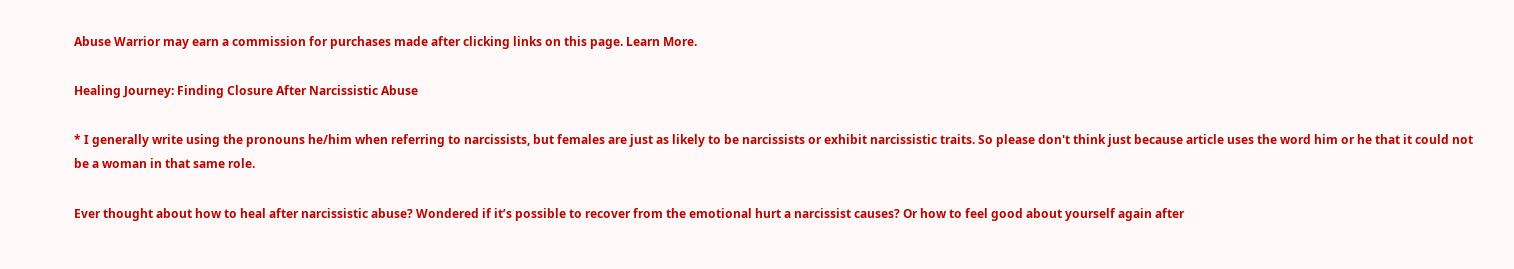Abuse Warrior may earn a commission for purchases made after clicking links on this page. Learn More.

Healing Journey: Finding Closure After Narcissistic Abuse

* I generally write using the pronouns he/him when referring to narcissists, but females are just as likely to be narcissists or exhibit narcissistic traits. So please don't think just because article uses the word him or he that it could not be a woman in that same role.

Ever thought about how to heal after narcissistic abuse? Wondered if it’s possible to recover from the emotional hurt a narcissist causes? Or how to feel good about yourself again after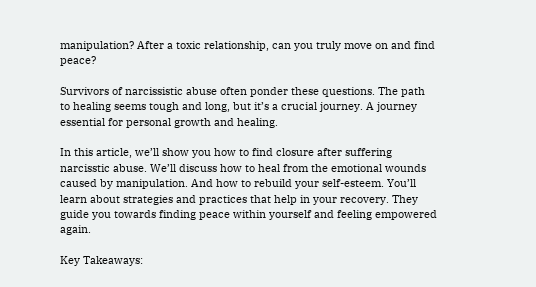manipulation? After a toxic relationship, can you truly move on and find peace?

Survivors of narcissistic abuse often ponder these questions. The path to healing seems tough and long, but it’s a crucial journey. A journey essential for personal growth and healing.

In this article, we’ll show you how to find closure after suffering narcisstic abuse. We’ll discuss how to heal from the emotional wounds caused by manipulation. And how to rebuild your self-esteem. You’ll learn about strategies and practices that help in your recovery. They guide you towards finding peace within yourself and feeling empowered again.

Key Takeaways: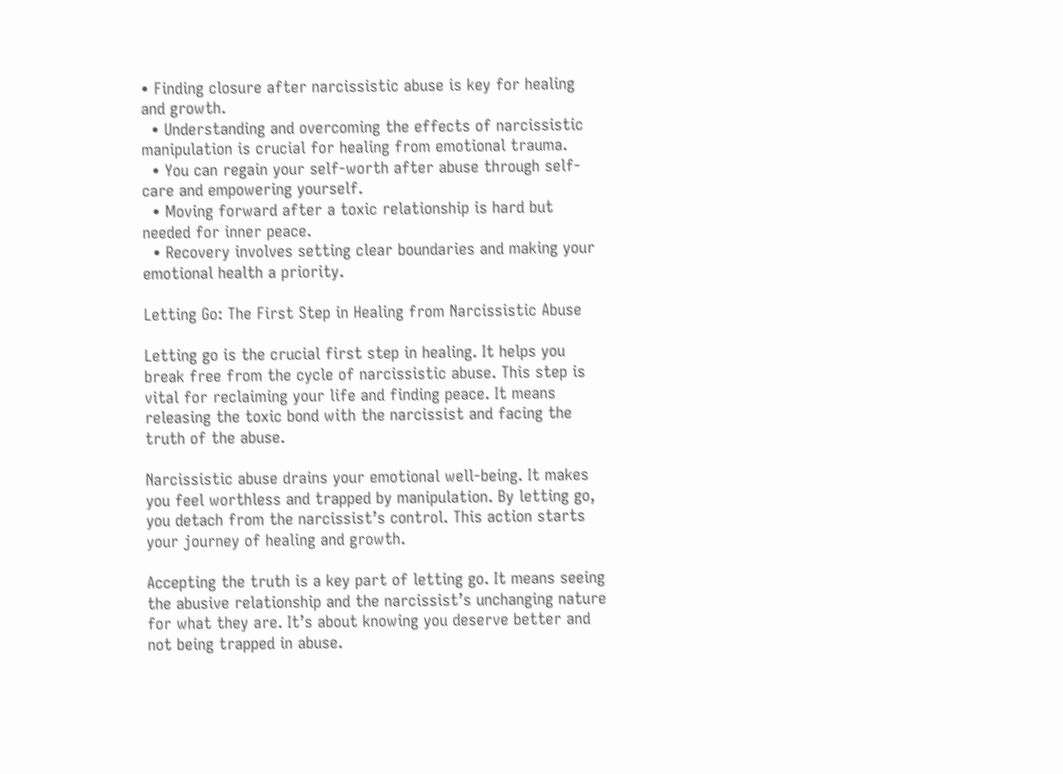• Finding closure after narcissistic abuse is key for healing and growth.
  • Understanding and overcoming the effects of narcissistic manipulation is crucial for healing from emotional trauma.
  • You can regain your self-worth after abuse through self-care and empowering yourself.
  • Moving forward after a toxic relationship is hard but needed for inner peace.
  • Recovery involves setting clear boundaries and making your emotional health a priority.

Letting Go: The First Step in Healing from Narcissistic Abuse

Letting go is the crucial first step in healing. It helps you break free from the cycle of narcissistic abuse. This step is vital for reclaiming your life and finding peace. It means releasing the toxic bond with the narcissist and facing the truth of the abuse.

Narcissistic abuse drains your emotional well-being. It makes you feel worthless and trapped by manipulation. By letting go, you detach from the narcissist’s control. This action starts your journey of healing and growth.

Accepting the truth is a key part of letting go. It means seeing the abusive relationship and the narcissist’s unchanging nature for what they are. It’s about knowing you deserve better and not being trapped in abuse.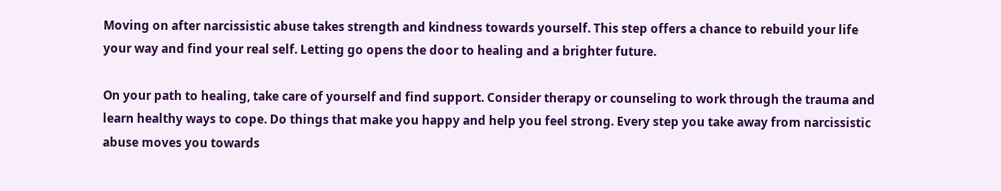Moving on after narcissistic abuse takes strength and kindness towards yourself. This step offers a chance to rebuild your life your way and find your real self. Letting go opens the door to healing and a brighter future.

On your path to healing, take care of yourself and find support. Consider therapy or counseling to work through the trauma and learn healthy ways to cope. Do things that make you happy and help you feel strong. Every step you take away from narcissistic abuse moves you towards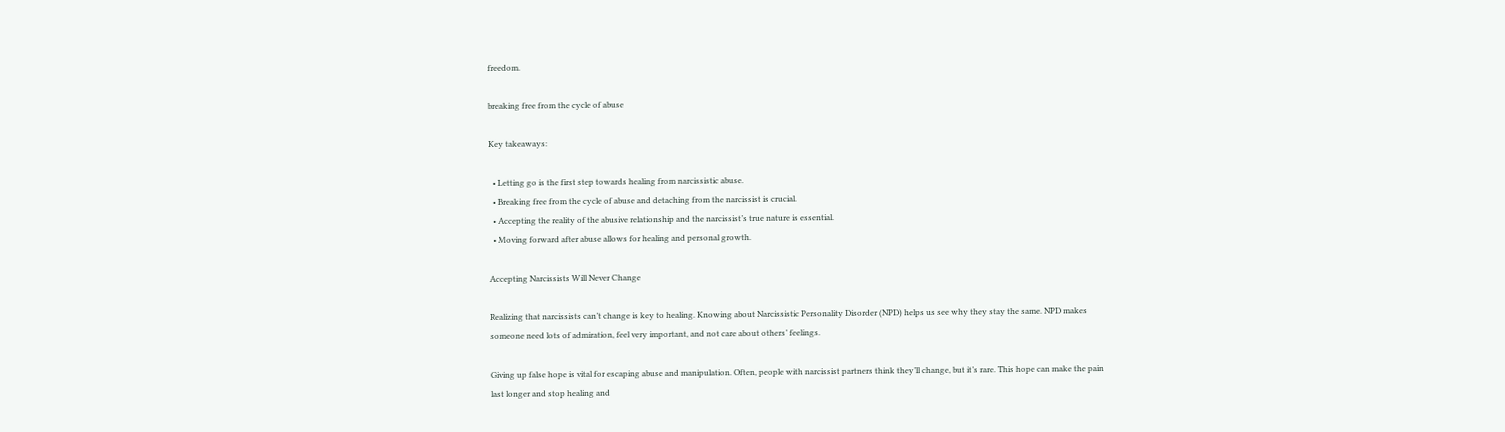freedom.

breaking free from the cycle of abuse

Key takeaways:

  • Letting go is the first step towards healing from narcissistic abuse.
  • Breaking free from the cycle of abuse and detaching from the narcissist is crucial.
  • Accepting the reality of the abusive relationship and the narcissist’s true nature is essential.
  • Moving forward after abuse allows for healing and personal growth.

Accepting Narcissists Will Never Change

Realizing that narcissists can’t change is key to healing. Knowing about Narcissistic Personality Disorder (NPD) helps us see why they stay the same. NPD makes someone need lots of admiration, feel very important, and not care about others’ feelings.

Giving up false hope is vital for escaping abuse and manipulation. Often, people with narcissist partners think they’ll change, but it’s rare. This hope can make the pain last longer and stop healing and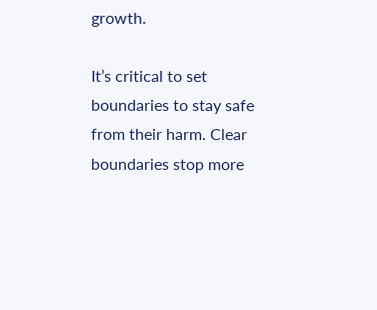growth.

It’s critical to set boundaries to stay safe from their harm. Clear boundaries stop more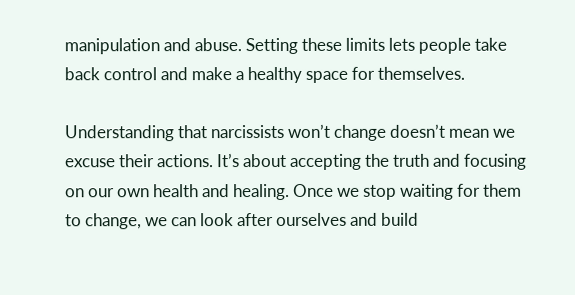manipulation and abuse. Setting these limits lets people take back control and make a healthy space for themselves.

Understanding that narcissists won’t change doesn’t mean we excuse their actions. It’s about accepting the truth and focusing on our own health and healing. Once we stop waiting for them to change, we can look after ourselves and build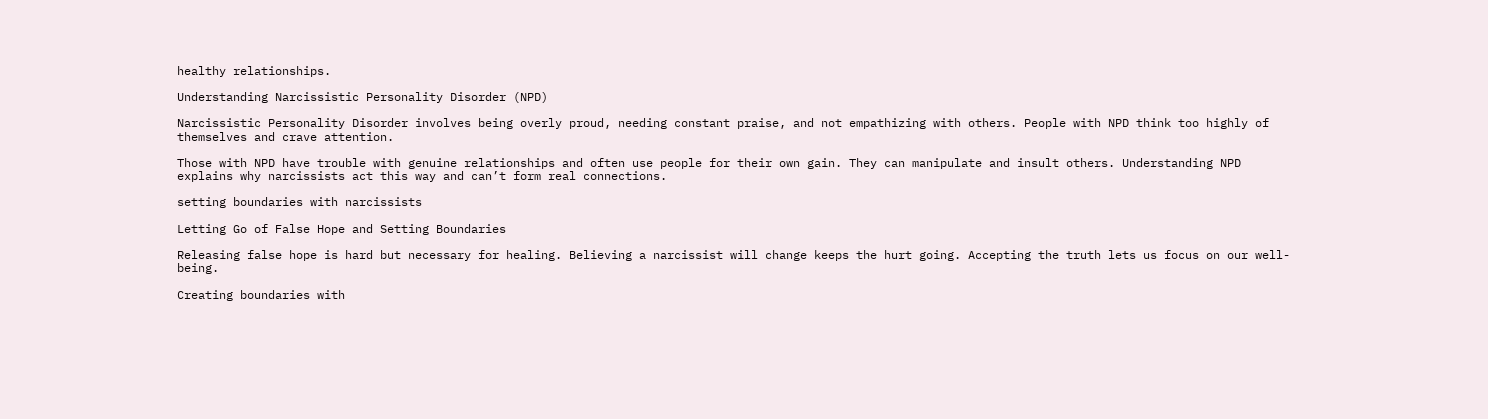healthy relationships.

Understanding Narcissistic Personality Disorder (NPD)

Narcissistic Personality Disorder involves being overly proud, needing constant praise, and not empathizing with others. People with NPD think too highly of themselves and crave attention.

Those with NPD have trouble with genuine relationships and often use people for their own gain. They can manipulate and insult others. Understanding NPD explains why narcissists act this way and can’t form real connections.

setting boundaries with narcissists

Letting Go of False Hope and Setting Boundaries

Releasing false hope is hard but necessary for healing. Believing a narcissist will change keeps the hurt going. Accepting the truth lets us focus on our well-being.

Creating boundaries with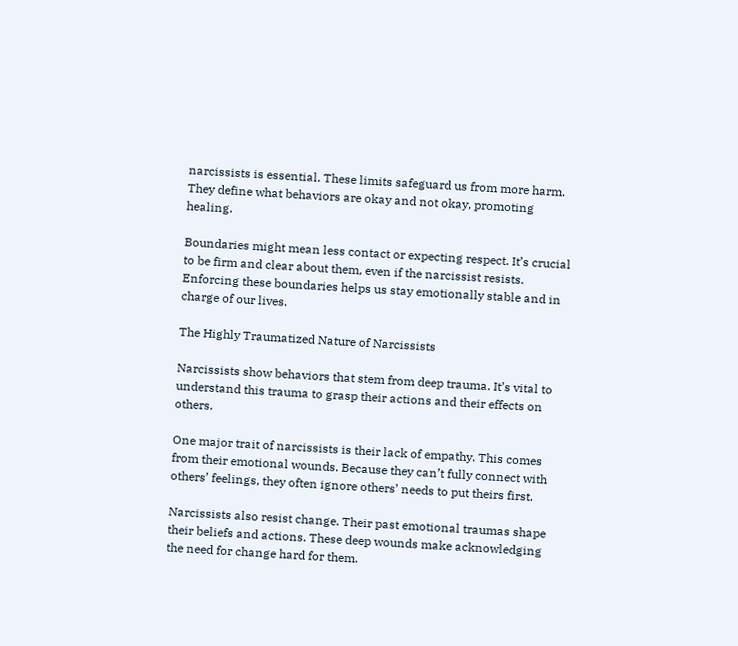narcissists is essential. These limits safeguard us from more harm. They define what behaviors are okay and not okay, promoting healing.

Boundaries might mean less contact or expecting respect. It’s crucial to be firm and clear about them, even if the narcissist resists. Enforcing these boundaries helps us stay emotionally stable and in charge of our lives.

The Highly Traumatized Nature of Narcissists

Narcissists show behaviors that stem from deep trauma. It’s vital to understand this trauma to grasp their actions and their effects on others.

One major trait of narcissists is their lack of empathy. This comes from their emotional wounds. Because they can’t fully connect with others’ feelings, they often ignore others’ needs to put theirs first.

Narcissists also resist change. Their past emotional traumas shape their beliefs and actions. These deep wounds make acknowledging the need for change hard for them.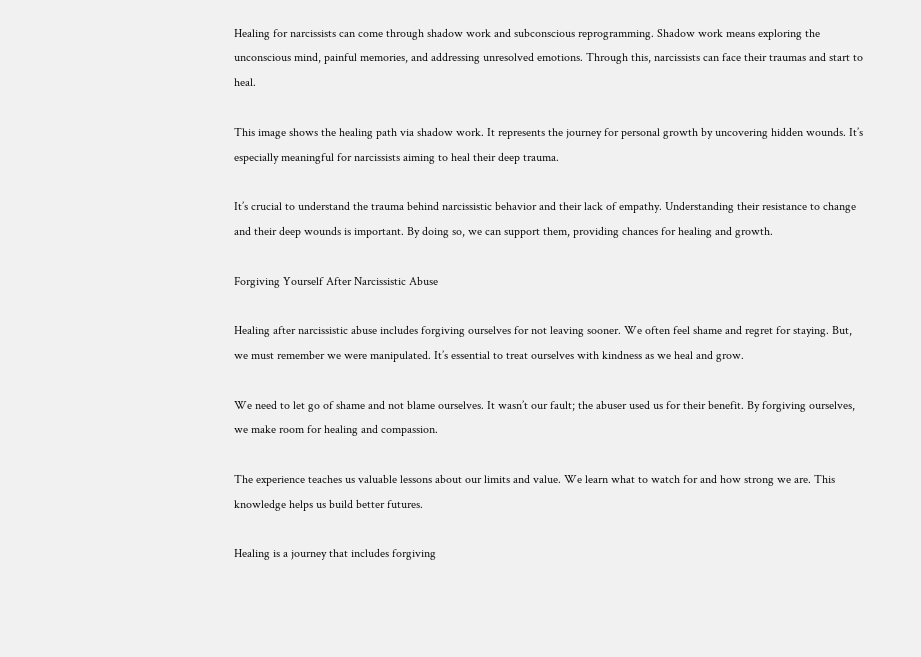Healing for narcissists can come through shadow work and subconscious reprogramming. Shadow work means exploring the unconscious mind, painful memories, and addressing unresolved emotions. Through this, narcissists can face their traumas and start to heal.

This image shows the healing path via shadow work. It represents the journey for personal growth by uncovering hidden wounds. It’s especially meaningful for narcissists aiming to heal their deep trauma.

It’s crucial to understand the trauma behind narcissistic behavior and their lack of empathy. Understanding their resistance to change and their deep wounds is important. By doing so, we can support them, providing chances for healing and growth.

Forgiving Yourself After Narcissistic Abuse

Healing after narcissistic abuse includes forgiving ourselves for not leaving sooner. We often feel shame and regret for staying. But, we must remember we were manipulated. It’s essential to treat ourselves with kindness as we heal and grow.

We need to let go of shame and not blame ourselves. It wasn’t our fault; the abuser used us for their benefit. By forgiving ourselves, we make room for healing and compassion.

The experience teaches us valuable lessons about our limits and value. We learn what to watch for and how strong we are. This knowledge helps us build better futures.

Healing is a journey that includes forgiving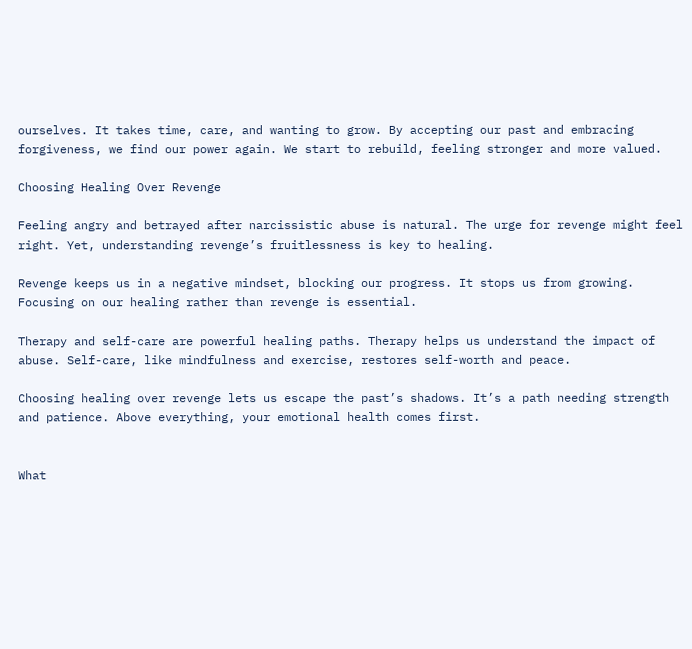ourselves. It takes time, care, and wanting to grow. By accepting our past and embracing forgiveness, we find our power again. We start to rebuild, feeling stronger and more valued.

Choosing Healing Over Revenge

Feeling angry and betrayed after narcissistic abuse is natural. The urge for revenge might feel right. Yet, understanding revenge’s fruitlessness is key to healing.

Revenge keeps us in a negative mindset, blocking our progress. It stops us from growing. Focusing on our healing rather than revenge is essential.

Therapy and self-care are powerful healing paths. Therapy helps us understand the impact of abuse. Self-care, like mindfulness and exercise, restores self-worth and peace.

Choosing healing over revenge lets us escape the past’s shadows. It’s a path needing strength and patience. Above everything, your emotional health comes first.


What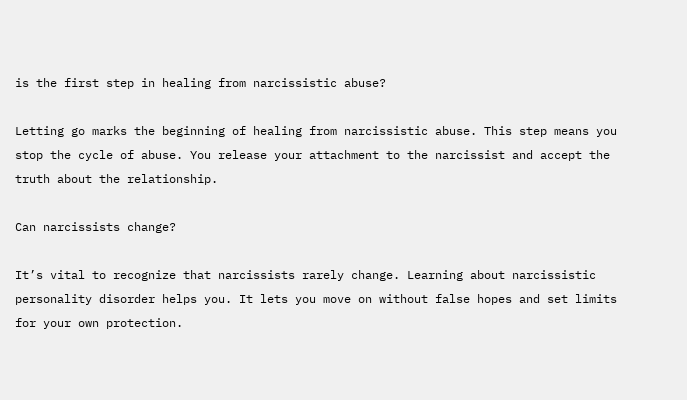is the first step in healing from narcissistic abuse?

Letting go marks the beginning of healing from narcissistic abuse. This step means you stop the cycle of abuse. You release your attachment to the narcissist and accept the truth about the relationship.

Can narcissists change?

It’s vital to recognize that narcissists rarely change. Learning about narcissistic personality disorder helps you. It lets you move on without false hopes and set limits for your own protection.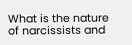What is the nature of narcissists and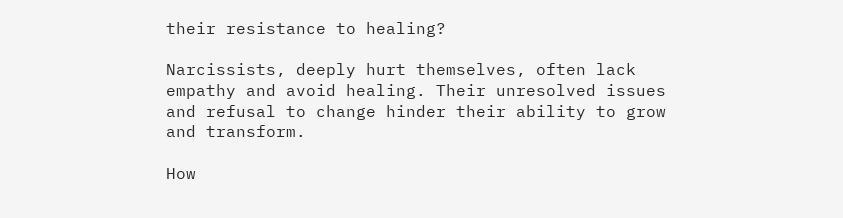their resistance to healing?

Narcissists, deeply hurt themselves, often lack empathy and avoid healing. Their unresolved issues and refusal to change hinder their ability to grow and transform.

How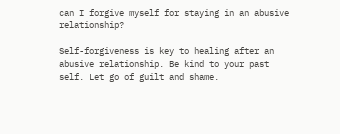can I forgive myself for staying in an abusive relationship?

Self-forgiveness is key to healing after an abusive relationship. Be kind to your past self. Let go of guilt and shame.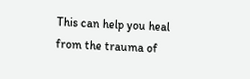This can help you heal from the trauma of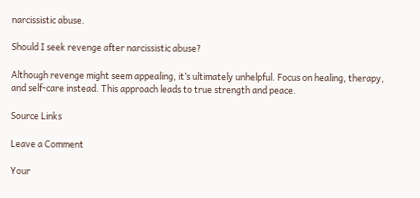narcissistic abuse.

Should I seek revenge after narcissistic abuse?

Although revenge might seem appealing, it’s ultimately unhelpful. Focus on healing, therapy, and self-care instead. This approach leads to true strength and peace.

Source Links

Leave a Comment

Your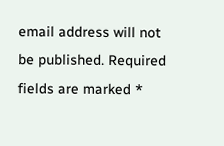email address will not be published. Required fields are marked *